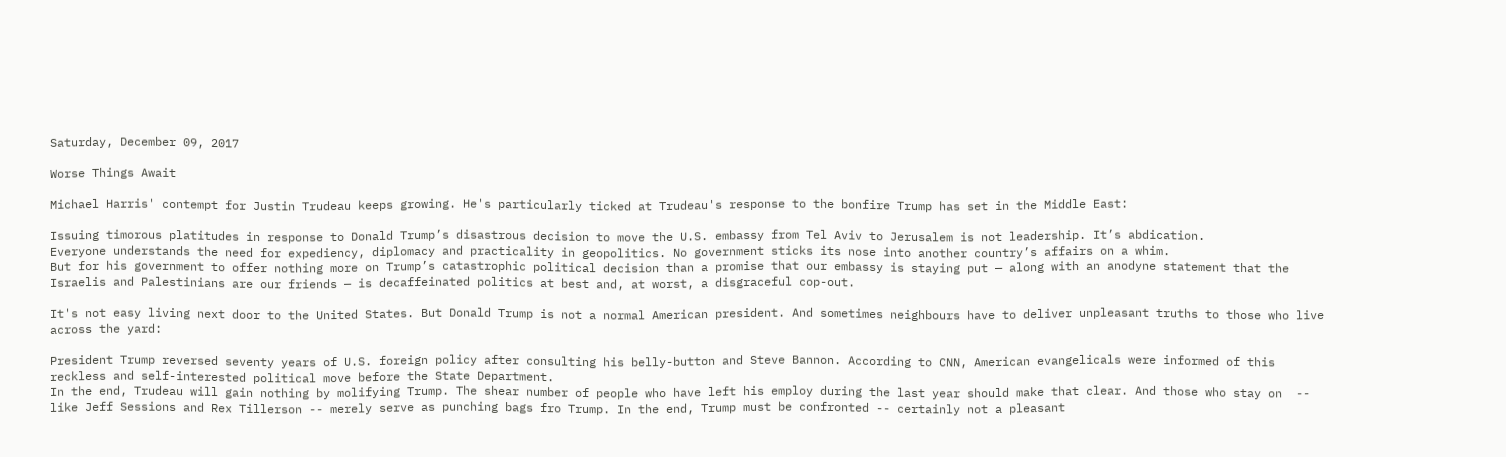Saturday, December 09, 2017

Worse Things Await

Michael Harris' contempt for Justin Trudeau keeps growing. He's particularly ticked at Trudeau's response to the bonfire Trump has set in the Middle East:

Issuing timorous platitudes in response to Donald Trump’s disastrous decision to move the U.S. embassy from Tel Aviv to Jerusalem is not leadership. It’s abdication.
Everyone understands the need for expediency, diplomacy and practicality in geopolitics. No government sticks its nose into another country’s affairs on a whim.
But for his government to offer nothing more on Trump’s catastrophic political decision than a promise that our embassy is staying put — along with an anodyne statement that the Israelis and Palestinians are our friends — is decaffeinated politics at best and, at worst, a disgraceful cop-out.

It's not easy living next door to the United States. But Donald Trump is not a normal American president. And sometimes neighbours have to deliver unpleasant truths to those who live across the yard:

President Trump reversed seventy years of U.S. foreign policy after consulting his belly-button and Steve Bannon. According to CNN, American evangelicals were informed of this reckless and self-interested political move before the State Department.
In the end, Trudeau will gain nothing by molifying Trump. The shear number of people who have left his employ during the last year should make that clear. And those who stay on  -- like Jeff Sessions and Rex Tillerson -- merely serve as punching bags fro Trump. In the end, Trump must be confronted -- certainly not a pleasant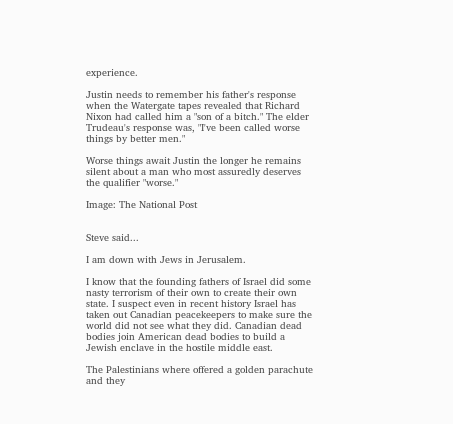experience.

Justin needs to remember his father's response when the Watergate tapes revealed that Richard Nixon had called him a "son of a bitch." The elder Trudeau's response was, "I've been called worse things by better men."

Worse things await Justin the longer he remains silent about a man who most assuredly deserves the qualifier "worse."

Image: The National Post


Steve said...

I am down with Jews in Jerusalem.

I know that the founding fathers of Israel did some nasty terrorism of their own to create their own state. I suspect even in recent history Israel has taken out Canadian peacekeepers to make sure the world did not see what they did. Canadian dead bodies join American dead bodies to build a Jewish enclave in the hostile middle east.

The Palestinians where offered a golden parachute and they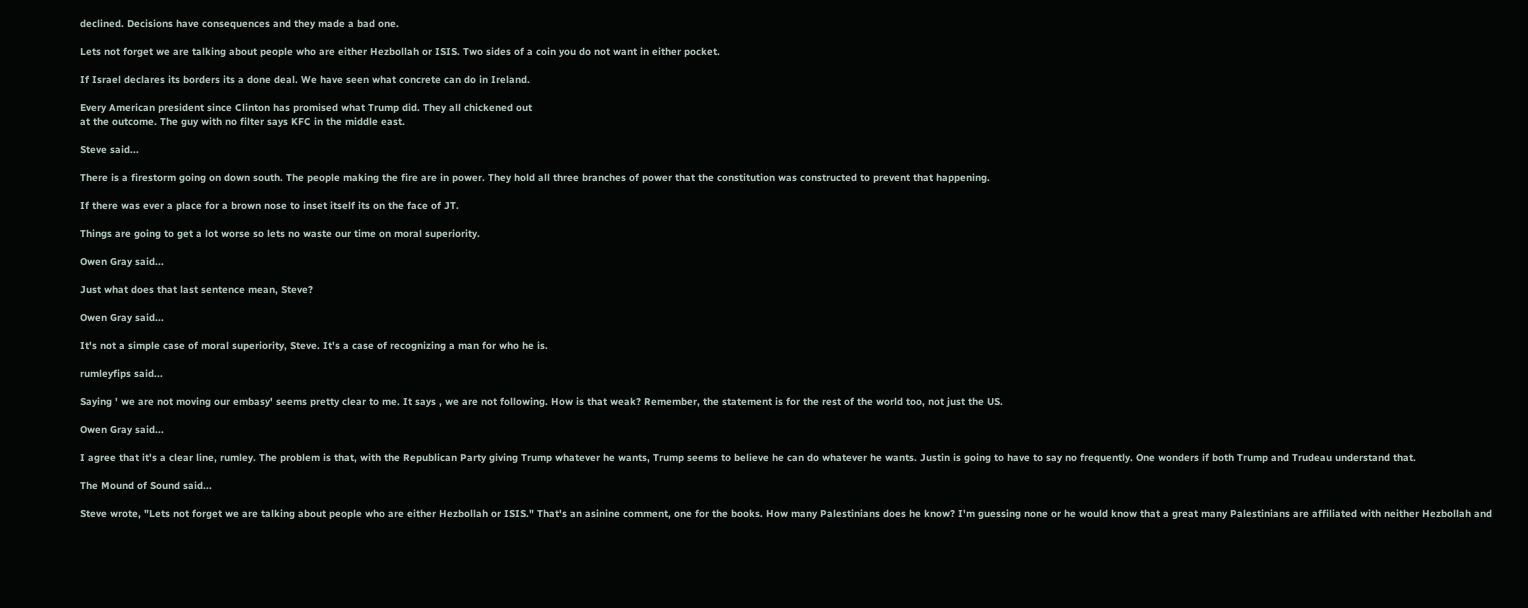declined. Decisions have consequences and they made a bad one.

Lets not forget we are talking about people who are either Hezbollah or ISIS. Two sides of a coin you do not want in either pocket.

If Israel declares its borders its a done deal. We have seen what concrete can do in Ireland.

Every American president since Clinton has promised what Trump did. They all chickened out
at the outcome. The guy with no filter says KFC in the middle east.

Steve said...

There is a firestorm going on down south. The people making the fire are in power. They hold all three branches of power that the constitution was constructed to prevent that happening.

If there was ever a place for a brown nose to inset itself its on the face of JT.

Things are going to get a lot worse so lets no waste our time on moral superiority.

Owen Gray said...

Just what does that last sentence mean, Steve?

Owen Gray said...

It's not a simple case of moral superiority, Steve. It's a case of recognizing a man for who he is.

rumleyfips said...

Saying ' we are not moving our embasy' seems pretty clear to me. It says , we are not following. How is that weak? Remember, the statement is for the rest of the world too, not just the US.

Owen Gray said...

I agree that it's a clear line, rumley. The problem is that, with the Republican Party giving Trump whatever he wants, Trump seems to believe he can do whatever he wants. Justin is going to have to say no frequently. One wonders if both Trump and Trudeau understand that.

The Mound of Sound said...

Steve wrote, "Lets not forget we are talking about people who are either Hezbollah or ISIS." That's an asinine comment, one for the books. How many Palestinians does he know? I'm guessing none or he would know that a great many Palestinians are affiliated with neither Hezbollah and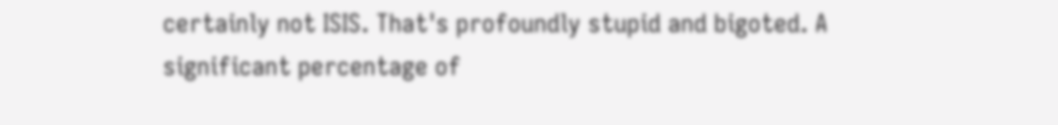certainly not ISIS. That's profoundly stupid and bigoted. A significant percentage of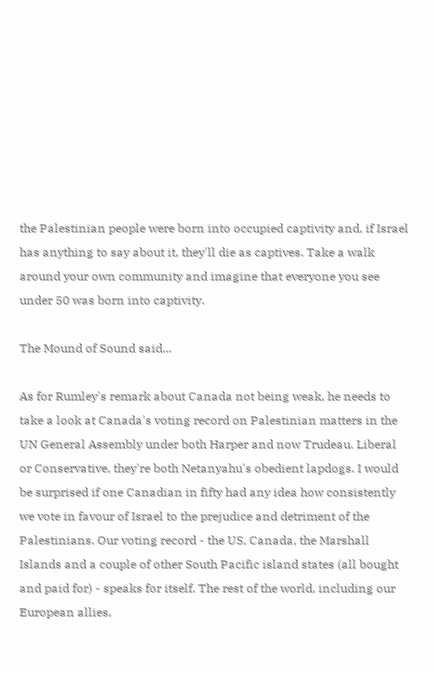the Palestinian people were born into occupied captivity and, if Israel has anything to say about it, they'll die as captives. Take a walk around your own community and imagine that everyone you see under 50 was born into captivity.

The Mound of Sound said...

As for Rumley's remark about Canada not being weak, he needs to take a look at Canada's voting record on Palestinian matters in the UN General Assembly under both Harper and now Trudeau. Liberal or Conservative, they're both Netanyahu's obedient lapdogs. I would be surprised if one Canadian in fifty had any idea how consistently we vote in favour of Israel to the prejudice and detriment of the Palestinians. Our voting record - the US, Canada, the Marshall Islands and a couple of other South Pacific island states (all bought and paid for) - speaks for itself. The rest of the world, including our European allies,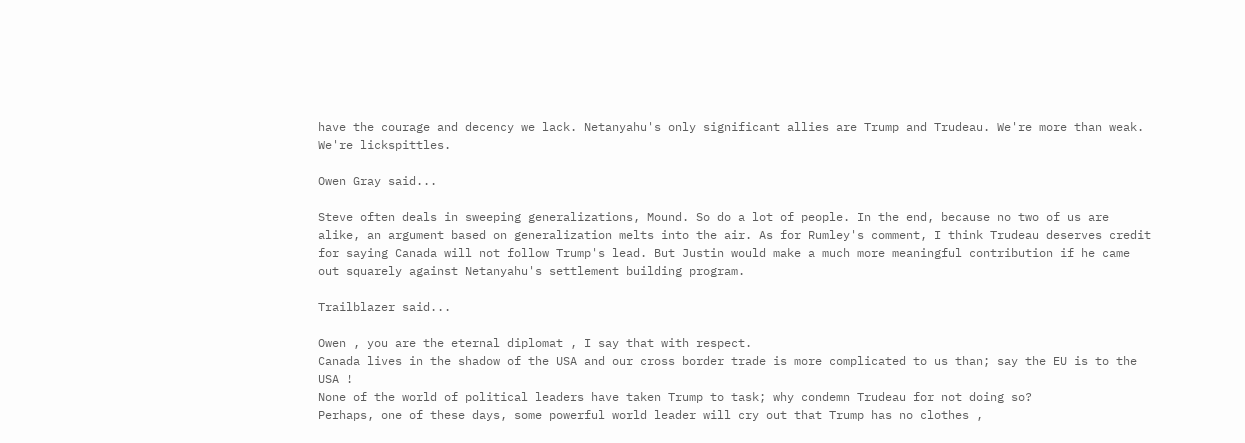have the courage and decency we lack. Netanyahu's only significant allies are Trump and Trudeau. We're more than weak. We're lickspittles.

Owen Gray said...

Steve often deals in sweeping generalizations, Mound. So do a lot of people. In the end, because no two of us are alike, an argument based on generalization melts into the air. As for Rumley's comment, I think Trudeau deserves credit for saying Canada will not follow Trump's lead. But Justin would make a much more meaningful contribution if he came out squarely against Netanyahu's settlement building program.

Trailblazer said...

Owen , you are the eternal diplomat , I say that with respect.
Canada lives in the shadow of the USA and our cross border trade is more complicated to us than; say the EU is to the USA !
None of the world of political leaders have taken Trump to task; why condemn Trudeau for not doing so?
Perhaps, one of these days, some powerful world leader will cry out that Trump has no clothes ,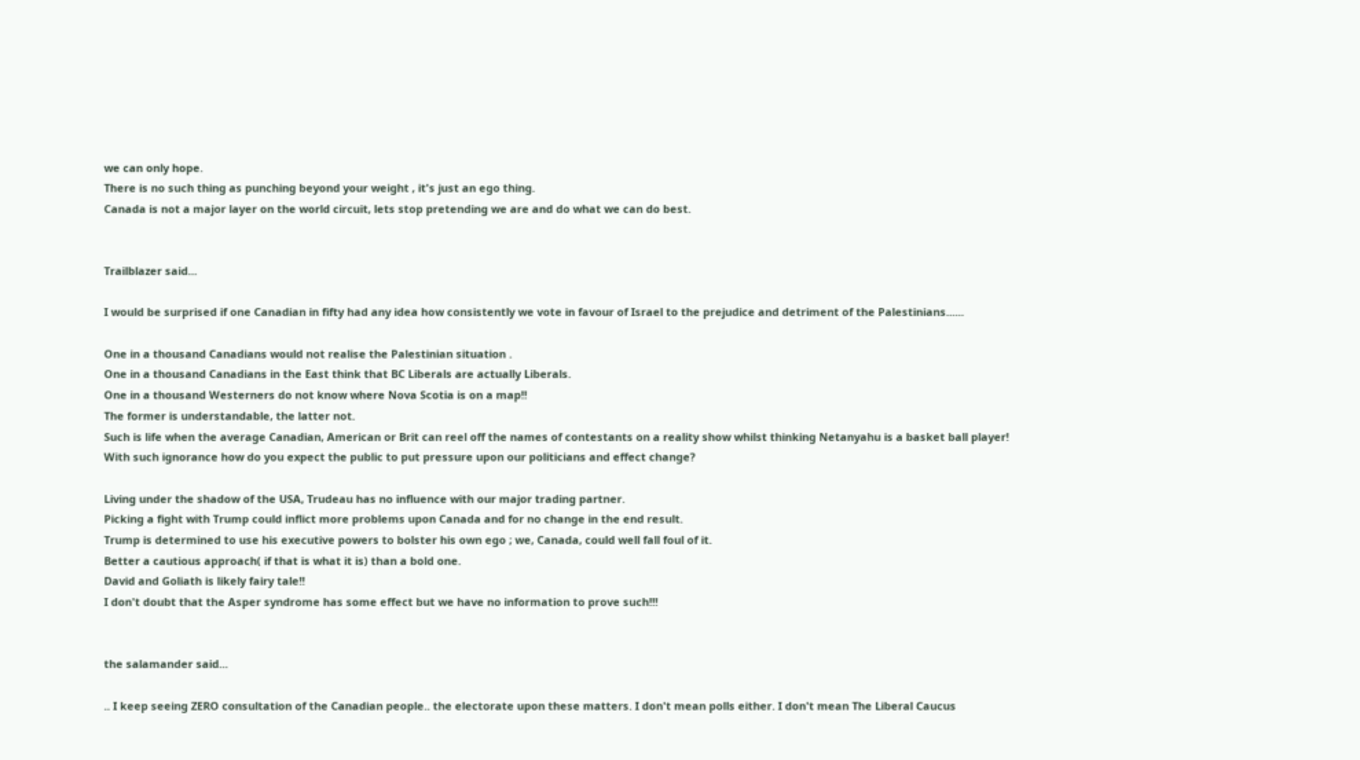we can only hope.
There is no such thing as punching beyond your weight , it's just an ego thing.
Canada is not a major layer on the world circuit, lets stop pretending we are and do what we can do best.


Trailblazer said...

I would be surprised if one Canadian in fifty had any idea how consistently we vote in favour of Israel to the prejudice and detriment of the Palestinians......

One in a thousand Canadians would not realise the Palestinian situation .
One in a thousand Canadians in the East think that BC Liberals are actually Liberals.
One in a thousand Westerners do not know where Nova Scotia is on a map!!
The former is understandable, the latter not.
Such is life when the average Canadian, American or Brit can reel off the names of contestants on a reality show whilst thinking Netanyahu is a basket ball player!
With such ignorance how do you expect the public to put pressure upon our politicians and effect change?

Living under the shadow of the USA, Trudeau has no influence with our major trading partner.
Picking a fight with Trump could inflict more problems upon Canada and for no change in the end result.
Trump is determined to use his executive powers to bolster his own ego ; we, Canada, could well fall foul of it.
Better a cautious approach( if that is what it is) than a bold one.
David and Goliath is likely fairy tale!!
I don't doubt that the Asper syndrome has some effect but we have no information to prove such!!!


the salamander said...

.. I keep seeing ZERO consultation of the Canadian people.. the electorate upon these matters. I don't mean polls either. I don't mean The Liberal Caucus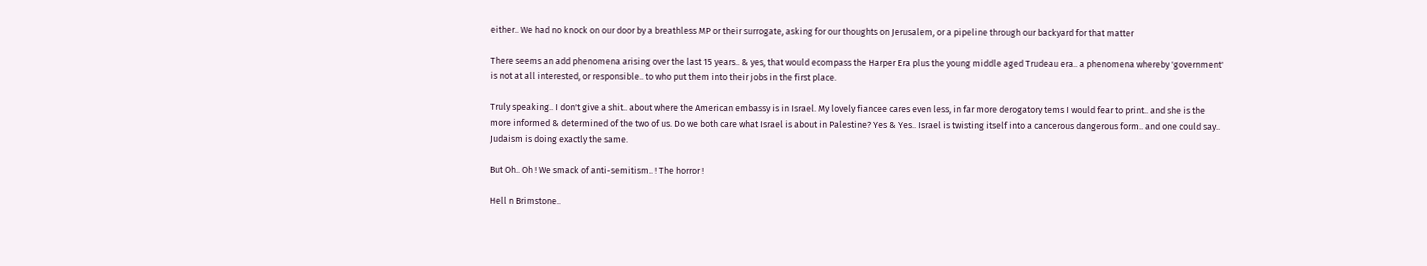either.. We had no knock on our door by a breathless MP or their surrogate, asking for our thoughts on Jerusalem, or a pipeline through our backyard for that matter

There seems an add phenomena arising over the last 15 years.. & yes, that would ecompass the Harper Era plus the young middle aged Trudeau era.. a phenomena whereby 'government' is not at all interested, or responsible.. to who put them into their jobs in the first place.

Truly speaking.. I don't give a shit.. about where the American embassy is in Israel. My lovely fiancee cares even less, in far more derogatory tems I would fear to print.. and she is the more informed & determined of the two of us. Do we both care what Israel is about in Palestine? Yes & Yes.. Israel is twisting itself into a cancerous dangerous form.. and one could say.. Judaism is doing exactly the same.

But Oh.. Oh ! We smack of anti-semitism.. ! The horror !

Hell n Brimstone..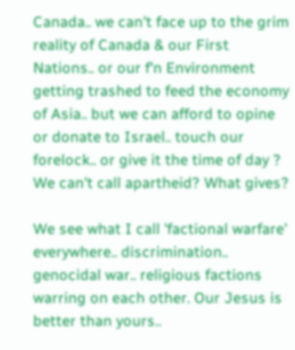Canada.. we can't face up to the grim reality of Canada & our First Nations.. or our f'n Environment getting trashed to feed the economy of Asia.. but we can afford to opine or donate to Israel.. touch our forelock.. or give it the time of day ? We can't call apartheid? What gives?

We see what I call 'factional warfare' everywhere.. discrimination.. genocidal war.. religious factions warring on each other. Our Jesus is better than yours..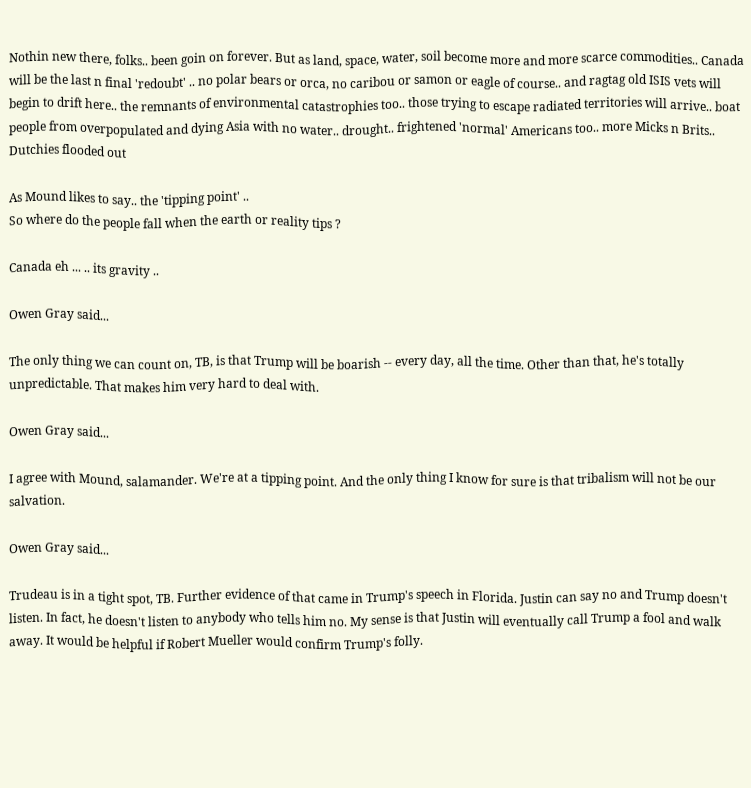Nothin new there, folks.. been goin on forever. But as land, space, water, soil become more and more scarce commodities.. Canada will be the last n final 'redoubt' .. no polar bears or orca, no caribou or samon or eagle of course.. and ragtag old ISIS vets will begin to drift here.. the remnants of environmental catastrophies too.. those trying to escape radiated territories will arrive.. boat people from overpopulated and dying Asia with no water.. drought.. frightened 'normal' Americans too.. more Micks n Brits.. Dutchies flooded out

As Mound likes to say.. the 'tipping point' ..
So where do the people fall when the earth or reality tips ?

Canada eh ... .. its gravity ..

Owen Gray said...

The only thing we can count on, TB, is that Trump will be boarish -- every day, all the time. Other than that, he's totally unpredictable. That makes him very hard to deal with.

Owen Gray said...

I agree with Mound, salamander. We're at a tipping point. And the only thing I know for sure is that tribalism will not be our salvation.

Owen Gray said...

Trudeau is in a tight spot, TB. Further evidence of that came in Trump's speech in Florida. Justin can say no and Trump doesn't listen. In fact, he doesn't listen to anybody who tells him no. My sense is that Justin will eventually call Trump a fool and walk away. It would be helpful if Robert Mueller would confirm Trump's folly.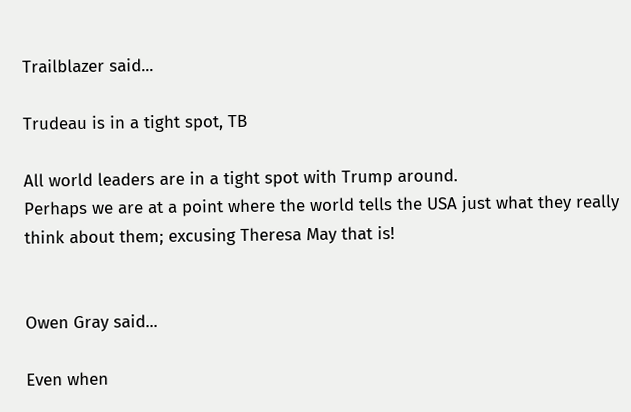Trailblazer said...

Trudeau is in a tight spot, TB

All world leaders are in a tight spot with Trump around.
Perhaps we are at a point where the world tells the USA just what they really think about them; excusing Theresa May that is!


Owen Gray said...

Even when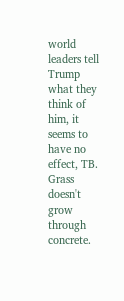world leaders tell Trump what they think of him, it seems to have no effect, TB. Grass doesn't grow through concrete.